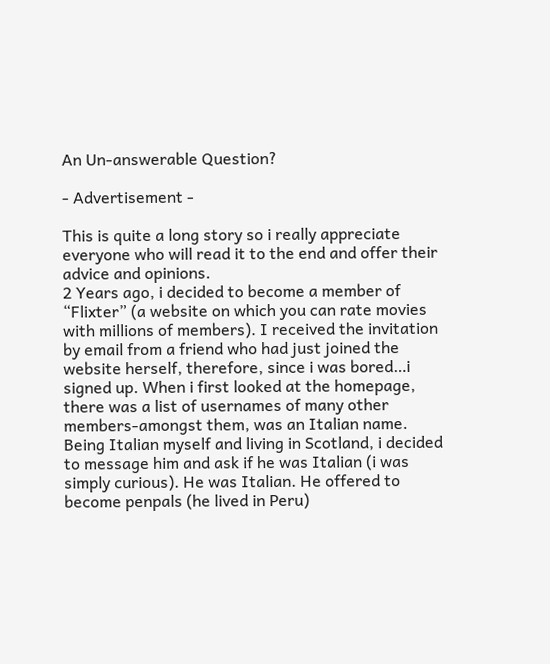An Un-answerable Question?

- Advertisement -

This is quite a long story so i really appreciate everyone who will read it to the end and offer their advice and opinions.
2 Years ago, i decided to become a member of “Flixter” (a website on which you can rate movies with millions of members). I received the invitation by email from a friend who had just joined the website herself, therefore, since i was bored…i signed up. When i first looked at the homepage, there was a list of usernames of many other members-amongst them, was an Italian name. Being Italian myself and living in Scotland, i decided to message him and ask if he was Italian (i was simply curious). He was Italian. He offered to become penpals (he lived in Peru)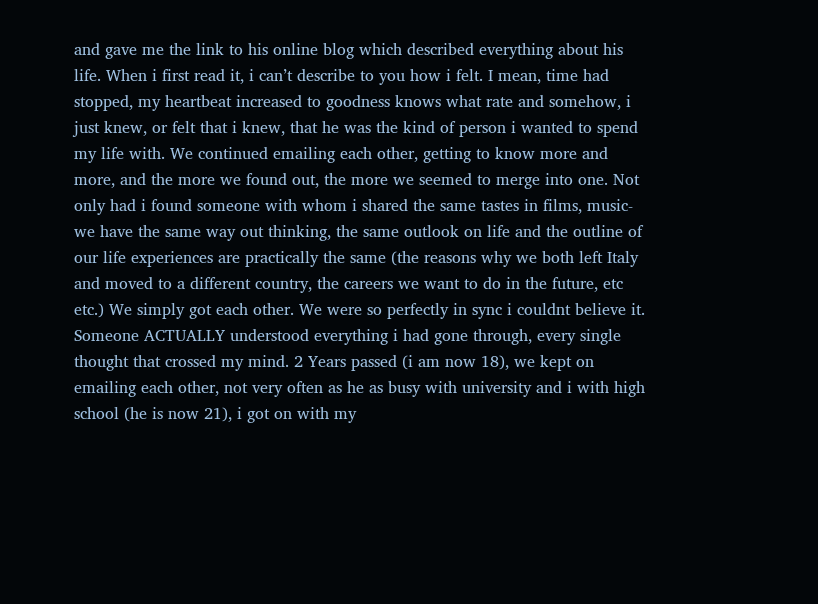and gave me the link to his online blog which described everything about his life. When i first read it, i can’t describe to you how i felt. I mean, time had stopped, my heartbeat increased to goodness knows what rate and somehow, i just knew, or felt that i knew, that he was the kind of person i wanted to spend my life with. We continued emailing each other, getting to know more and more, and the more we found out, the more we seemed to merge into one. Not only had i found someone with whom i shared the same tastes in films, music-we have the same way out thinking, the same outlook on life and the outline of our life experiences are practically the same (the reasons why we both left Italy and moved to a different country, the careers we want to do in the future, etc etc.) We simply got each other. We were so perfectly in sync i couldnt believe it. Someone ACTUALLY understood everything i had gone through, every single thought that crossed my mind. 2 Years passed (i am now 18), we kept on emailing each other, not very often as he as busy with university and i with high school (he is now 21), i got on with my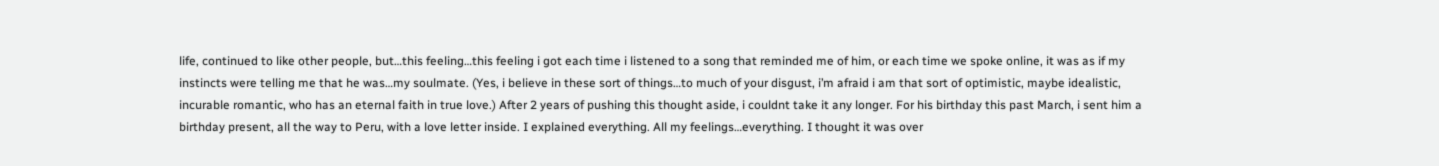life, continued to like other people, but…this feeling…this feeling i got each time i listened to a song that reminded me of him, or each time we spoke online, it was as if my instincts were telling me that he was…my soulmate. (Yes, i believe in these sort of things…to much of your disgust, i’m afraid i am that sort of optimistic, maybe idealistic, incurable romantic, who has an eternal faith in true love.) After 2 years of pushing this thought aside, i couldnt take it any longer. For his birthday this past March, i sent him a birthday present, all the way to Peru, with a love letter inside. I explained everything. All my feelings…everything. I thought it was over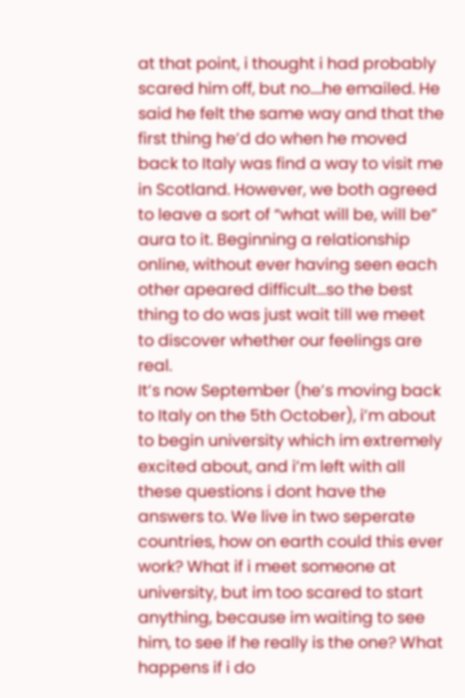at that point, i thought i had probably scared him off, but no….he emailed. He said he felt the same way and that the first thing he’d do when he moved back to Italy was find a way to visit me in Scotland. However, we both agreed to leave a sort of “what will be, will be” aura to it. Beginning a relationship online, without ever having seen each other apeared difficult…so the best thing to do was just wait till we meet to discover whether our feelings are real.
It’s now September (he’s moving back to Italy on the 5th October), i’m about to begin university which im extremely excited about, and i’m left with all these questions i dont have the answers to. We live in two seperate countries, how on earth could this ever work? What if i meet someone at university, but im too scared to start anything, because im waiting to see him, to see if he really is the one? What happens if i do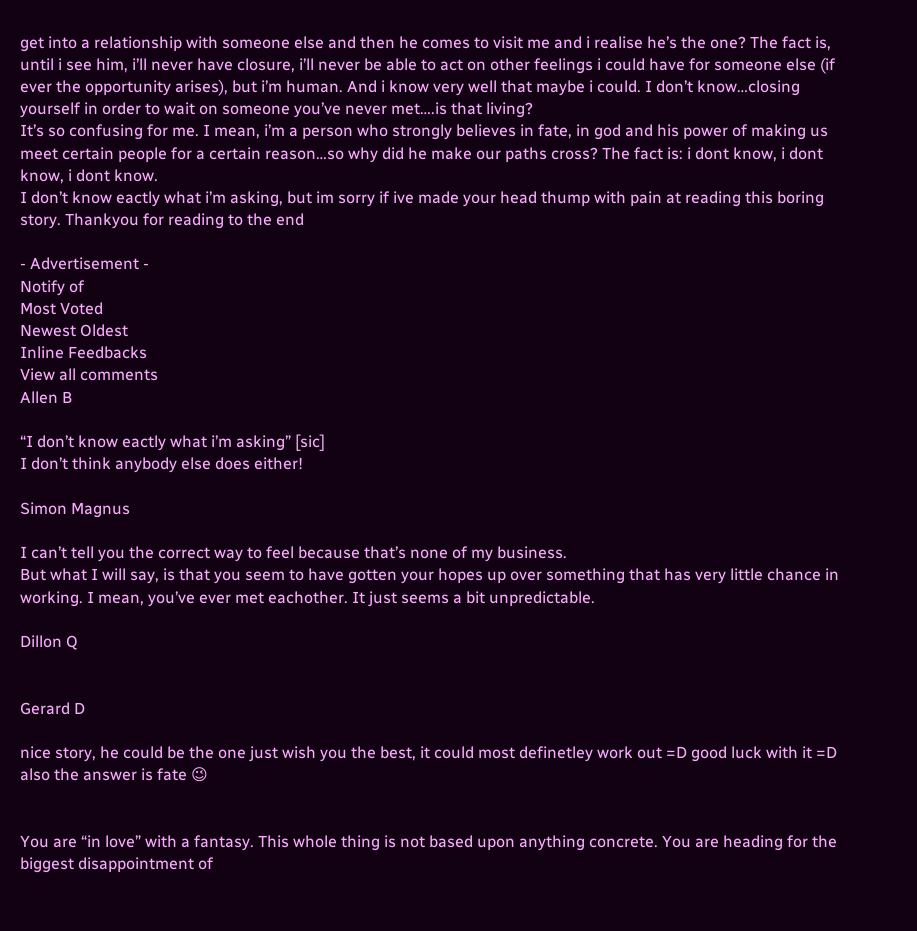get into a relationship with someone else and then he comes to visit me and i realise he’s the one? The fact is, until i see him, i’ll never have closure, i’ll never be able to act on other feelings i could have for someone else (if ever the opportunity arises), but i’m human. And i know very well that maybe i could. I don’t know…closing yourself in order to wait on someone you’ve never met….is that living?
It’s so confusing for me. I mean, i’m a person who strongly believes in fate, in god and his power of making us meet certain people for a certain reason…so why did he make our paths cross? The fact is: i dont know, i dont know, i dont know.
I don’t know eactly what i’m asking, but im sorry if ive made your head thump with pain at reading this boring story. Thankyou for reading to the end

- Advertisement -
Notify of
Most Voted
Newest Oldest
Inline Feedbacks
View all comments
Allen B

“I don’t know eactly what i’m asking” [sic]
I don’t think anybody else does either!

Simon Magnus

I can’t tell you the correct way to feel because that’s none of my business.
But what I will say, is that you seem to have gotten your hopes up over something that has very little chance in working. I mean, you’ve ever met eachother. It just seems a bit unpredictable.

Dillon Q


Gerard D

nice story, he could be the one just wish you the best, it could most definetley work out =D good luck with it =D
also the answer is fate 😉


You are “in love” with a fantasy. This whole thing is not based upon anything concrete. You are heading for the biggest disappointment of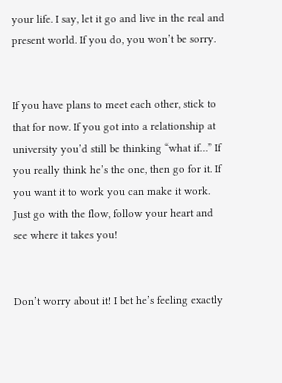your life. I say, let it go and live in the real and present world. If you do, you won’t be sorry.


If you have plans to meet each other, stick to that for now. If you got into a relationship at university you’d still be thinking “what if…” If you really think he’s the one, then go for it. If you want it to work you can make it work. Just go with the flow, follow your heart and see where it takes you!


Don’t worry about it! I bet he’s feeling exactly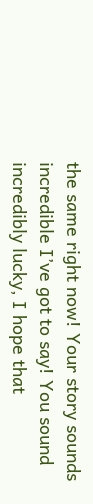the same right now! Your story sounds incredible I’ve got to say! You sound incredibly lucky, I hope that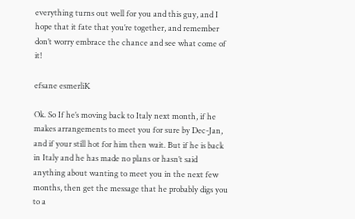everything turns out well for you and this guy, and I hope that it fate that you’re together, and remember don’t worry embrace the chance and see what come of it!

efsane esmerliK

Ok. So If he’s moving back to Italy next month, if he makes arrangements to meet you for sure by Dec-Jan, and if your still hot for him then wait. But if he is back in Italy and he has made no plans or hasn’t said anything about wanting to meet you in the next few months, then get the message that he probably digs you to a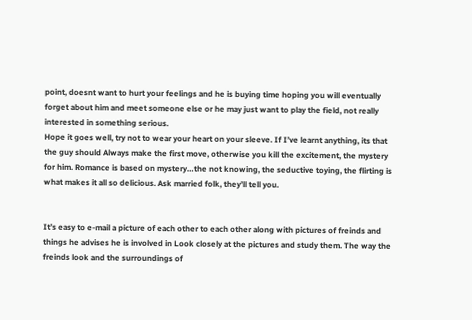point, doesnt want to hurt your feelings and he is buying time hoping you will eventually forget about him and meet someone else or he may just want to play the field, not really interested in something serious.
Hope it goes well, try not to wear your heart on your sleeve. If I’ve learnt anything, its that the guy should Always make the first move, otherwise you kill the excitement, the mystery for him. Romance is based on mystery…the not knowing, the seductive toying, the flirting is what makes it all so delicious. Ask married folk, they’ll tell you.


It’s easy to e-mail a picture of each other to each other along with pictures of freinds and things he advises he is involved in Look closely at the pictures and study them. The way the freinds look and the surroundings of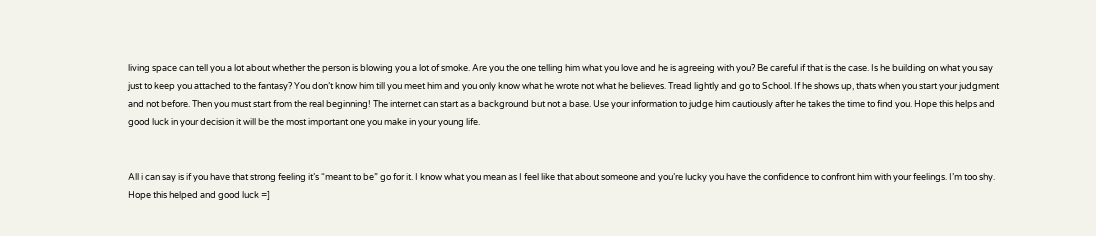living space can tell you a lot about whether the person is blowing you a lot of smoke. Are you the one telling him what you love and he is agreeing with you? Be careful if that is the case. Is he building on what you say just to keep you attached to the fantasy? You don’t know him till you meet him and you only know what he wrote not what he believes. Tread lightly and go to School. If he shows up, thats when you start your judgment and not before. Then you must start from the real beginning! The internet can start as a background but not a base. Use your information to judge him cautiously after he takes the time to find you. Hope this helps and good luck in your decision it will be the most important one you make in your young life.


All i can say is if you have that strong feeling it’s “meant to be” go for it. I know what you mean as I feel like that about someone and you’re lucky you have the confidence to confront him with your feelings. I’m too shy.
Hope this helped and good luck =]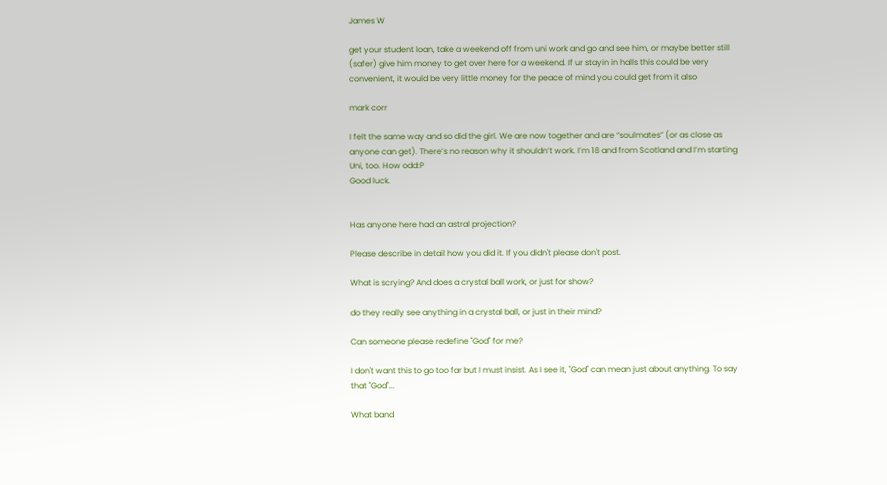James W

get your student loan, take a weekend off from uni work and go and see him, or maybe better still (safer) give him money to get over here for a weekend. If ur stayin in halls this could be very convenient, it would be very little money for the peace of mind you could get from it also

mark corr

I felt the same way and so did the girl. We are now together and are “soulmates” (or as close as anyone can get). There’s no reason why it shouldn’t work. I’m 18 and from Scotland and I’m starting Uni, too. How odd:P
Good luck.


Has anyone here had an astral projection?

Please describe in detail how you did it. If you didn't please don't post.

What is scrying? And does a crystal ball work, or just for show?

do they really see anything in a crystal ball, or just in their mind?

Can someone please redefine "God" for me?

I don't want this to go too far but I must insist. As I see it, "God" can mean just about anything. To say that "God"...

What band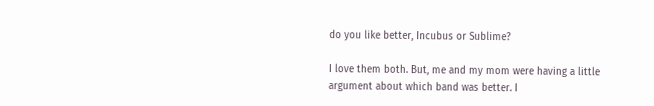do you like better, Incubus or Sublime?

I love them both. But, me and my mom were having a little argument about which band was better. I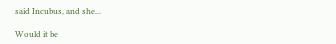said Incubus, and she...

Would it be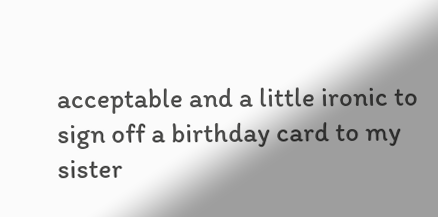acceptable and a little ironic to sign off a birthday card to my sister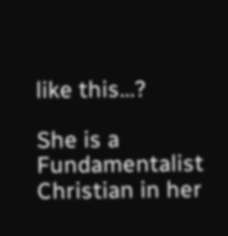like this…?

She is a Fundamentalist Christian in her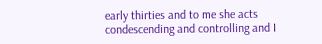early thirties and to me she acts condescending and controlling and I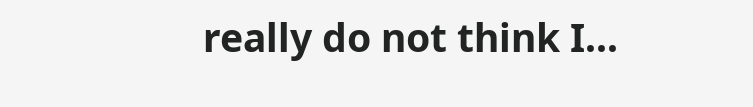really do not think I...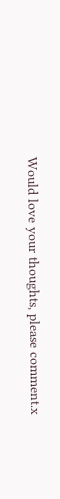Would love your thoughts, please comment.x